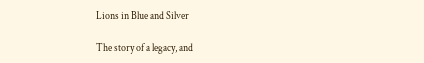Lions in Blue and Silver

The story of a legacy, and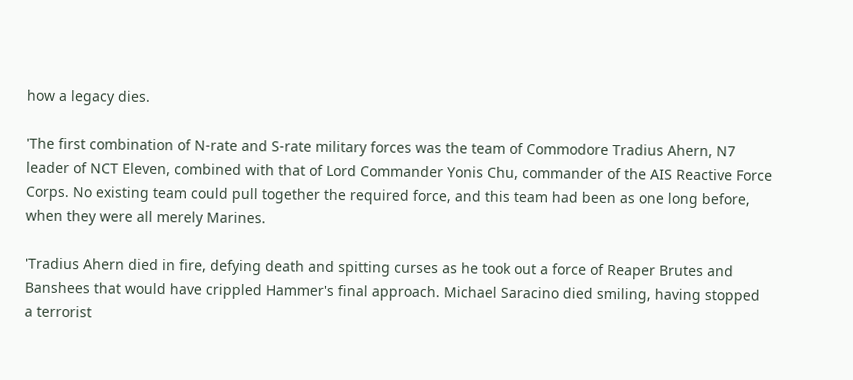how a legacy dies.

'The first combination of N-rate and S-rate military forces was the team of Commodore Tradius Ahern, N7 leader of NCT Eleven, combined with that of Lord Commander Yonis Chu, commander of the AIS Reactive Force Corps. No existing team could pull together the required force, and this team had been as one long before, when they were all merely Marines.

'Tradius Ahern died in fire, defying death and spitting curses as he took out a force of Reaper Brutes and Banshees that would have crippled Hammer's final approach. Michael Saracino died smiling, having stopped a terrorist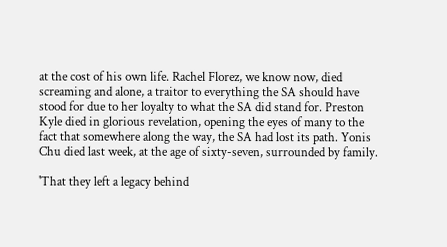at the cost of his own life. Rachel Florez, we know now, died screaming and alone, a traitor to everything the SA should have stood for due to her loyalty to what the SA did stand for. Preston Kyle died in glorious revelation, opening the eyes of many to the fact that somewhere along the way, the SA had lost its path. Yonis Chu died last week, at the age of sixty-seven, surrounded by family.

'That they left a legacy behind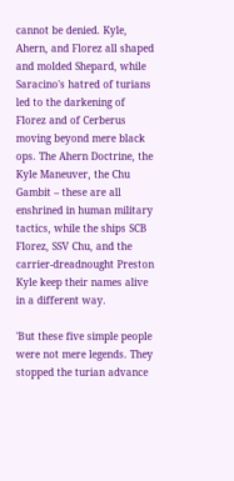cannot be denied. Kyle, Ahern, and Florez all shaped and molded Shepard, while Saracino's hatred of turians led to the darkening of Florez and of Cerberus moving beyond mere black ops. The Ahern Doctrine, the Kyle Maneuver, the Chu Gambit – these are all enshrined in human military tactics, while the ships SCB Florez, SSV Chu, and the carrier-dreadnought Preston Kyle keep their names alive in a different way.

'But these five simple people were not mere legends. They stopped the turian advance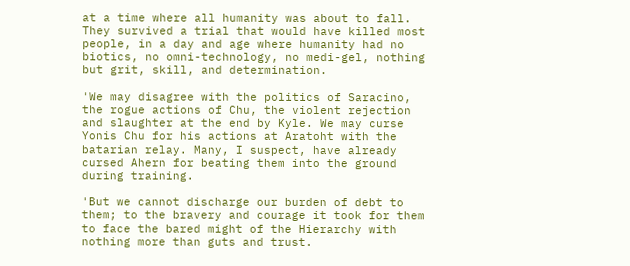at a time where all humanity was about to fall. They survived a trial that would have killed most people, in a day and age where humanity had no biotics, no omni-technology, no medi-gel, nothing but grit, skill, and determination.

'We may disagree with the politics of Saracino, the rogue actions of Chu, the violent rejection and slaughter at the end by Kyle. We may curse Yonis Chu for his actions at Aratoht with the batarian relay. Many, I suspect, have already cursed Ahern for beating them into the ground during training.

'But we cannot discharge our burden of debt to them; to the bravery and courage it took for them to face the bared might of the Hierarchy with nothing more than guts and trust.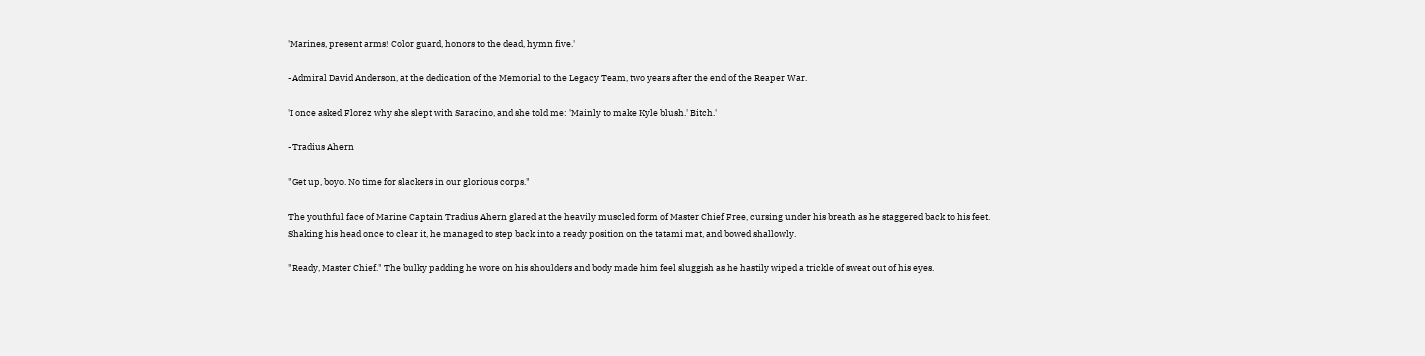'Marines, present arms! Color guard, honors to the dead, hymn five.'

-Admiral David Anderson, at the dedication of the Memorial to the Legacy Team, two years after the end of the Reaper War.

'I once asked Florez why she slept with Saracino, and she told me: 'Mainly to make Kyle blush.' Bitch.'

-Tradius Ahern

"Get up, boyo. No time for slackers in our glorious corps."

The youthful face of Marine Captain Tradius Ahern glared at the heavily muscled form of Master Chief Free, cursing under his breath as he staggered back to his feet. Shaking his head once to clear it, he managed to step back into a ready position on the tatami mat, and bowed shallowly.

"Ready, Master Chief." The bulky padding he wore on his shoulders and body made him feel sluggish as he hastily wiped a trickle of sweat out of his eyes.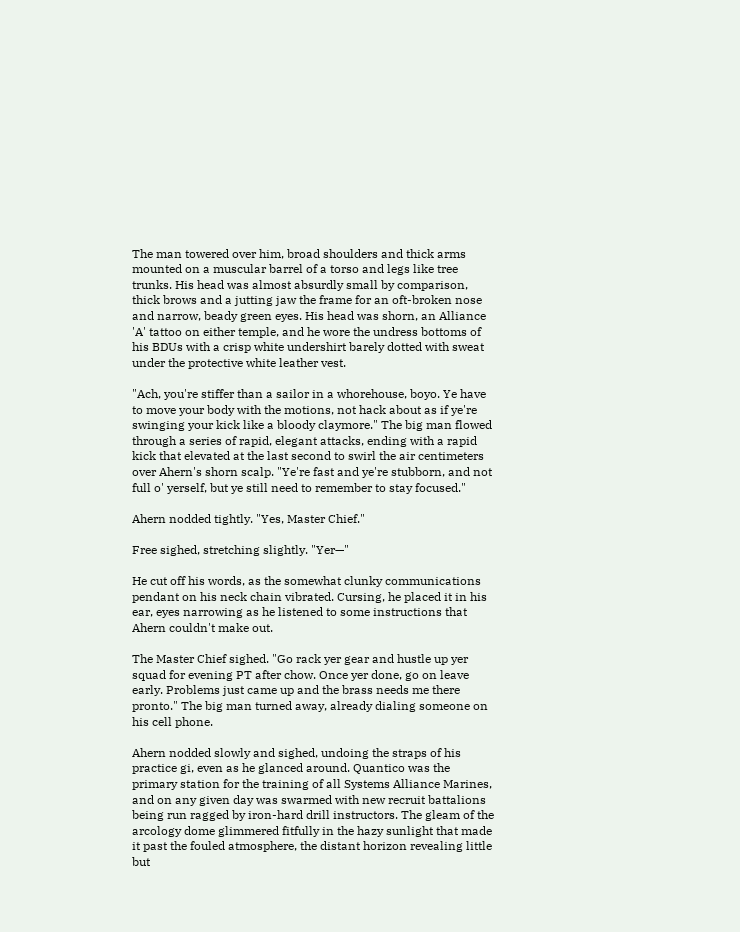The man towered over him, broad shoulders and thick arms mounted on a muscular barrel of a torso and legs like tree trunks. His head was almost absurdly small by comparison, thick brows and a jutting jaw the frame for an oft-broken nose and narrow, beady green eyes. His head was shorn, an Alliance 'A' tattoo on either temple, and he wore the undress bottoms of his BDUs with a crisp white undershirt barely dotted with sweat under the protective white leather vest.

"Ach, you're stiffer than a sailor in a whorehouse, boyo. Ye have to move your body with the motions, not hack about as if ye're swinging your kick like a bloody claymore." The big man flowed through a series of rapid, elegant attacks, ending with a rapid kick that elevated at the last second to swirl the air centimeters over Ahern's shorn scalp. "Ye're fast and ye're stubborn, and not full o' yerself, but ye still need to remember to stay focused."

Ahern nodded tightly. "Yes, Master Chief."

Free sighed, stretching slightly. "Yer—"

He cut off his words, as the somewhat clunky communications pendant on his neck chain vibrated. Cursing, he placed it in his ear, eyes narrowing as he listened to some instructions that Ahern couldn't make out.

The Master Chief sighed. "Go rack yer gear and hustle up yer squad for evening PT after chow. Once yer done, go on leave early. Problems just came up and the brass needs me there pronto." The big man turned away, already dialing someone on his cell phone.

Ahern nodded slowly and sighed, undoing the straps of his practice gi, even as he glanced around. Quantico was the primary station for the training of all Systems Alliance Marines, and on any given day was swarmed with new recruit battalions being run ragged by iron-hard drill instructors. The gleam of the arcology dome glimmered fitfully in the hazy sunlight that made it past the fouled atmosphere, the distant horizon revealing little but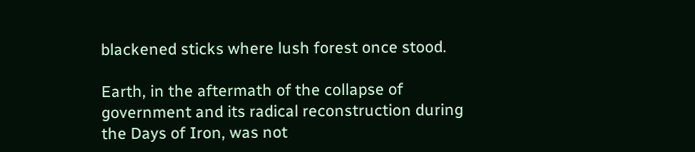blackened sticks where lush forest once stood.

Earth, in the aftermath of the collapse of government and its radical reconstruction during the Days of Iron, was not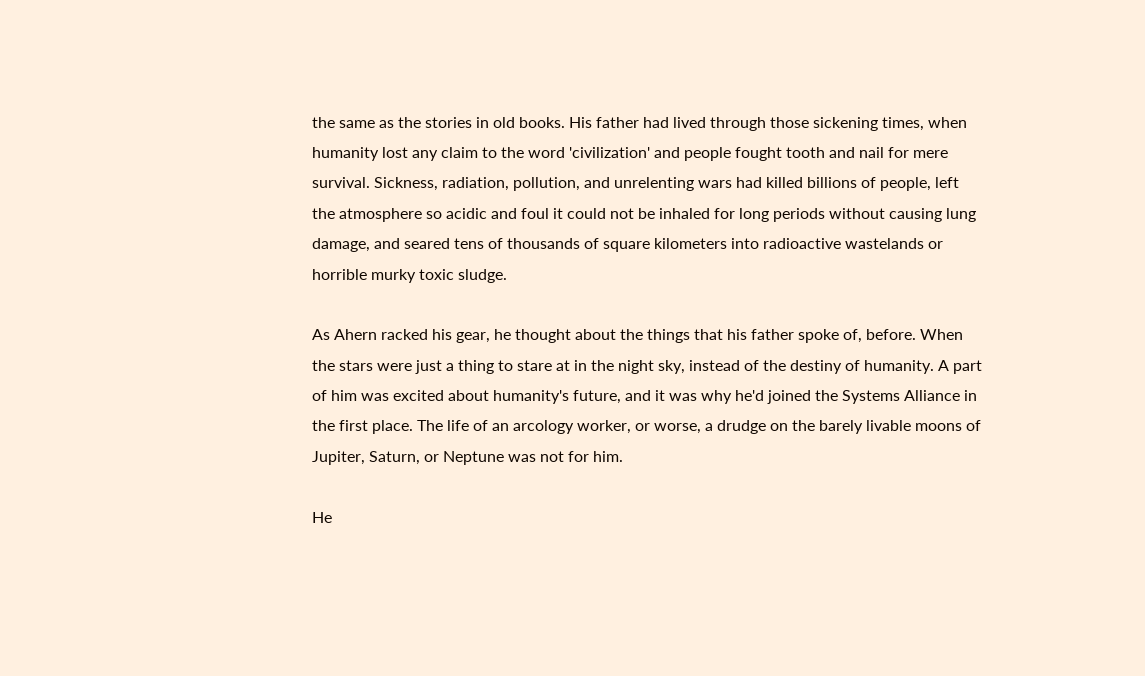the same as the stories in old books. His father had lived through those sickening times, when humanity lost any claim to the word 'civilization' and people fought tooth and nail for mere survival. Sickness, radiation, pollution, and unrelenting wars had killed billions of people, left the atmosphere so acidic and foul it could not be inhaled for long periods without causing lung damage, and seared tens of thousands of square kilometers into radioactive wastelands or horrible murky toxic sludge.

As Ahern racked his gear, he thought about the things that his father spoke of, before. When the stars were just a thing to stare at in the night sky, instead of the destiny of humanity. A part of him was excited about humanity's future, and it was why he'd joined the Systems Alliance in the first place. The life of an arcology worker, or worse, a drudge on the barely livable moons of Jupiter, Saturn, or Neptune was not for him.

He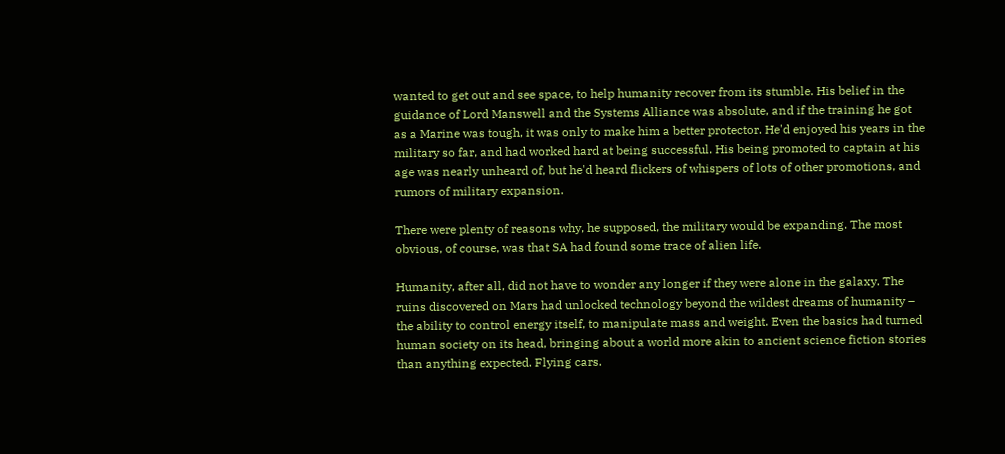wanted to get out and see space, to help humanity recover from its stumble. His belief in the guidance of Lord Manswell and the Systems Alliance was absolute, and if the training he got as a Marine was tough, it was only to make him a better protector. He'd enjoyed his years in the military so far, and had worked hard at being successful. His being promoted to captain at his age was nearly unheard of, but he'd heard flickers of whispers of lots of other promotions, and rumors of military expansion.

There were plenty of reasons why, he supposed, the military would be expanding. The most obvious, of course, was that SA had found some trace of alien life.

Humanity, after all, did not have to wonder any longer if they were alone in the galaxy. The ruins discovered on Mars had unlocked technology beyond the wildest dreams of humanity – the ability to control energy itself, to manipulate mass and weight. Even the basics had turned human society on its head, bringing about a world more akin to ancient science fiction stories than anything expected. Flying cars.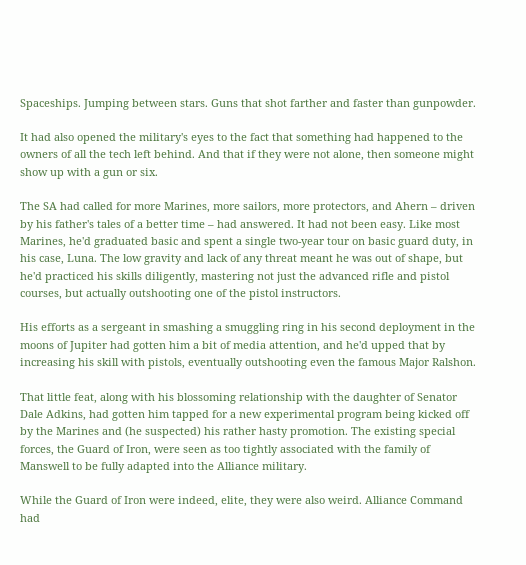Spaceships. Jumping between stars. Guns that shot farther and faster than gunpowder.

It had also opened the military's eyes to the fact that something had happened to the owners of all the tech left behind. And that if they were not alone, then someone might show up with a gun or six.

The SA had called for more Marines, more sailors, more protectors, and Ahern – driven by his father's tales of a better time – had answered. It had not been easy. Like most Marines, he'd graduated basic and spent a single two-year tour on basic guard duty, in his case, Luna. The low gravity and lack of any threat meant he was out of shape, but he'd practiced his skills diligently, mastering not just the advanced rifle and pistol courses, but actually outshooting one of the pistol instructors.

His efforts as a sergeant in smashing a smuggling ring in his second deployment in the moons of Jupiter had gotten him a bit of media attention, and he'd upped that by increasing his skill with pistols, eventually outshooting even the famous Major Ralshon.

That little feat, along with his blossoming relationship with the daughter of Senator Dale Adkins, had gotten him tapped for a new experimental program being kicked off by the Marines and (he suspected) his rather hasty promotion. The existing special forces, the Guard of Iron, were seen as too tightly associated with the family of Manswell to be fully adapted into the Alliance military.

While the Guard of Iron were indeed, elite, they were also weird. Alliance Command had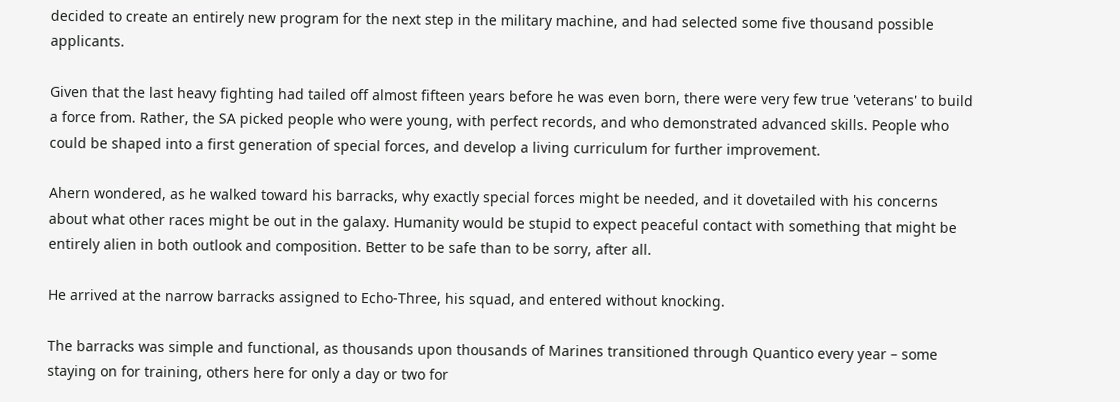decided to create an entirely new program for the next step in the military machine, and had selected some five thousand possible applicants.

Given that the last heavy fighting had tailed off almost fifteen years before he was even born, there were very few true 'veterans' to build a force from. Rather, the SA picked people who were young, with perfect records, and who demonstrated advanced skills. People who could be shaped into a first generation of special forces, and develop a living curriculum for further improvement.

Ahern wondered, as he walked toward his barracks, why exactly special forces might be needed, and it dovetailed with his concerns about what other races might be out in the galaxy. Humanity would be stupid to expect peaceful contact with something that might be entirely alien in both outlook and composition. Better to be safe than to be sorry, after all.

He arrived at the narrow barracks assigned to Echo-Three, his squad, and entered without knocking.

The barracks was simple and functional, as thousands upon thousands of Marines transitioned through Quantico every year – some staying on for training, others here for only a day or two for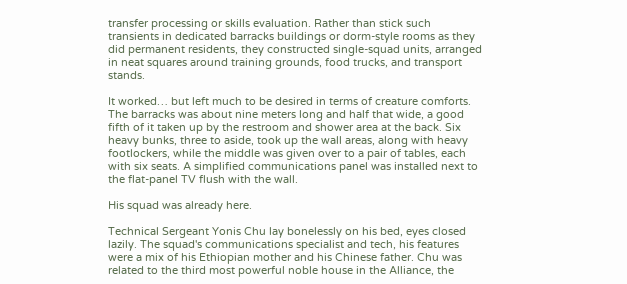transfer processing or skills evaluation. Rather than stick such transients in dedicated barracks buildings or dorm-style rooms as they did permanent residents, they constructed single-squad units, arranged in neat squares around training grounds, food trucks, and transport stands.

It worked… but left much to be desired in terms of creature comforts. The barracks was about nine meters long and half that wide, a good fifth of it taken up by the restroom and shower area at the back. Six heavy bunks, three to aside, took up the wall areas, along with heavy footlockers, while the middle was given over to a pair of tables, each with six seats. A simplified communications panel was installed next to the flat-panel TV flush with the wall.

His squad was already here.

Technical Sergeant Yonis Chu lay bonelessly on his bed, eyes closed lazily. The squad's communications specialist and tech, his features were a mix of his Ethiopian mother and his Chinese father. Chu was related to the third most powerful noble house in the Alliance, the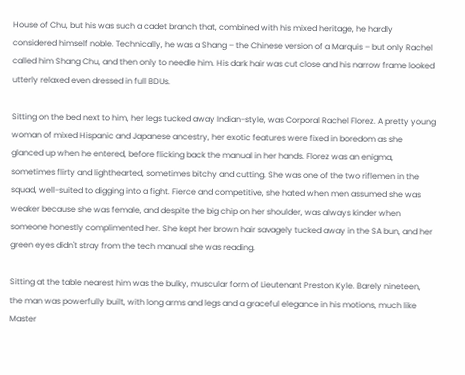House of Chu, but his was such a cadet branch that, combined with his mixed heritage, he hardly considered himself noble. Technically, he was a Shang – the Chinese version of a Marquis – but only Rachel called him Shang Chu, and then only to needle him. His dark hair was cut close and his narrow frame looked utterly relaxed even dressed in full BDUs.

Sitting on the bed next to him, her legs tucked away Indian-style, was Corporal Rachel Florez. A pretty young woman of mixed Hispanic and Japanese ancestry, her exotic features were fixed in boredom as she glanced up when he entered, before flicking back the manual in her hands. Florez was an enigma, sometimes flirty and lighthearted, sometimes bitchy and cutting. She was one of the two riflemen in the squad, well-suited to digging into a fight. Fierce and competitive, she hated when men assumed she was weaker because she was female, and despite the big chip on her shoulder, was always kinder when someone honestly complimented her. She kept her brown hair savagely tucked away in the SA bun, and her green eyes didn't stray from the tech manual she was reading.

Sitting at the table nearest him was the bulky, muscular form of Lieutenant Preston Kyle. Barely nineteen, the man was powerfully built, with long arms and legs and a graceful elegance in his motions, much like Master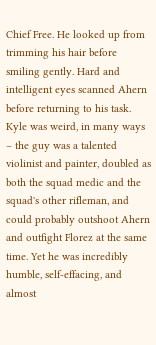Chief Free. He looked up from trimming his hair before smiling gently. Hard and intelligent eyes scanned Ahern before returning to his task. Kyle was weird, in many ways – the guy was a talented violinist and painter, doubled as both the squad medic and the squad's other rifleman, and could probably outshoot Ahern and outfight Florez at the same time. Yet he was incredibly humble, self-effacing, and almost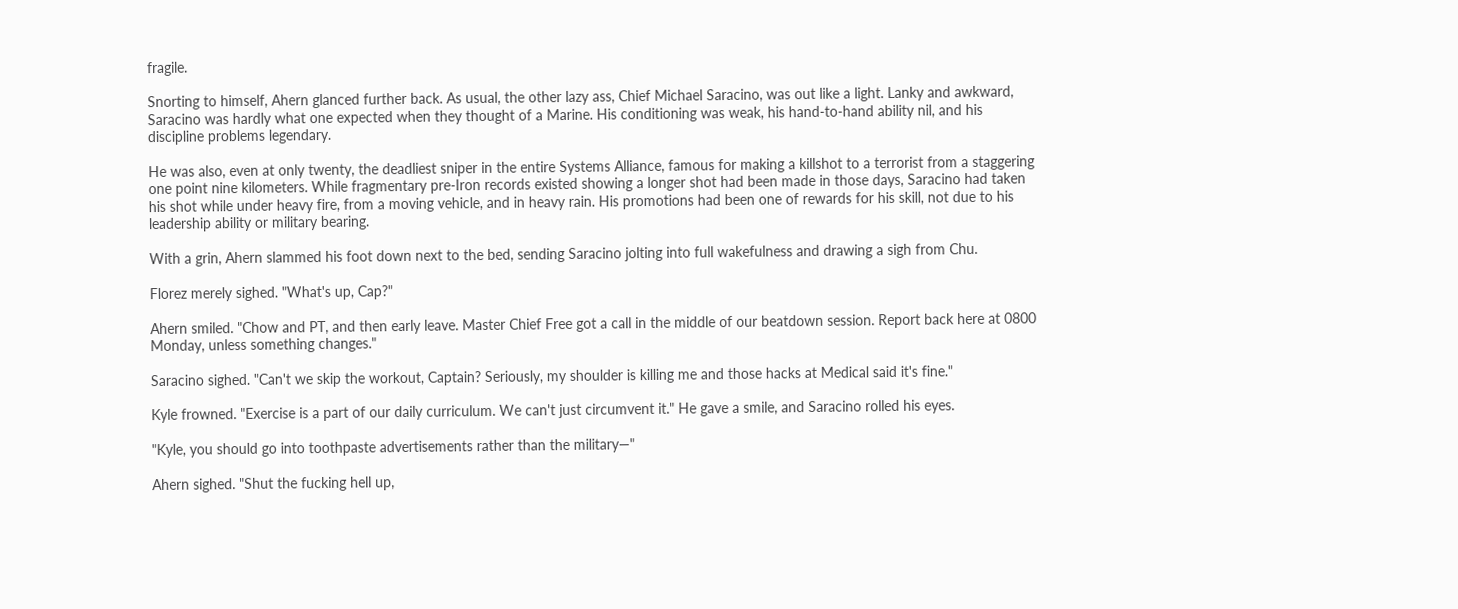fragile.

Snorting to himself, Ahern glanced further back. As usual, the other lazy ass, Chief Michael Saracino, was out like a light. Lanky and awkward, Saracino was hardly what one expected when they thought of a Marine. His conditioning was weak, his hand-to-hand ability nil, and his discipline problems legendary.

He was also, even at only twenty, the deadliest sniper in the entire Systems Alliance, famous for making a killshot to a terrorist from a staggering one point nine kilometers. While fragmentary pre-Iron records existed showing a longer shot had been made in those days, Saracino had taken his shot while under heavy fire, from a moving vehicle, and in heavy rain. His promotions had been one of rewards for his skill, not due to his leadership ability or military bearing.

With a grin, Ahern slammed his foot down next to the bed, sending Saracino jolting into full wakefulness and drawing a sigh from Chu.

Florez merely sighed. "What's up, Cap?"

Ahern smiled. "Chow and PT, and then early leave. Master Chief Free got a call in the middle of our beatdown session. Report back here at 0800 Monday, unless something changes."

Saracino sighed. "Can't we skip the workout, Captain? Seriously, my shoulder is killing me and those hacks at Medical said it's fine."

Kyle frowned. "Exercise is a part of our daily curriculum. We can't just circumvent it." He gave a smile, and Saracino rolled his eyes.

"Kyle, you should go into toothpaste advertisements rather than the military—"

Ahern sighed. "Shut the fucking hell up,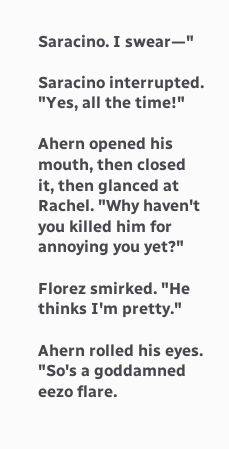Saracino. I swear—"

Saracino interrupted. "Yes, all the time!"

Ahern opened his mouth, then closed it, then glanced at Rachel. "Why haven't you killed him for annoying you yet?"

Florez smirked. "He thinks I'm pretty."

Ahern rolled his eyes. "So's a goddamned eezo flare.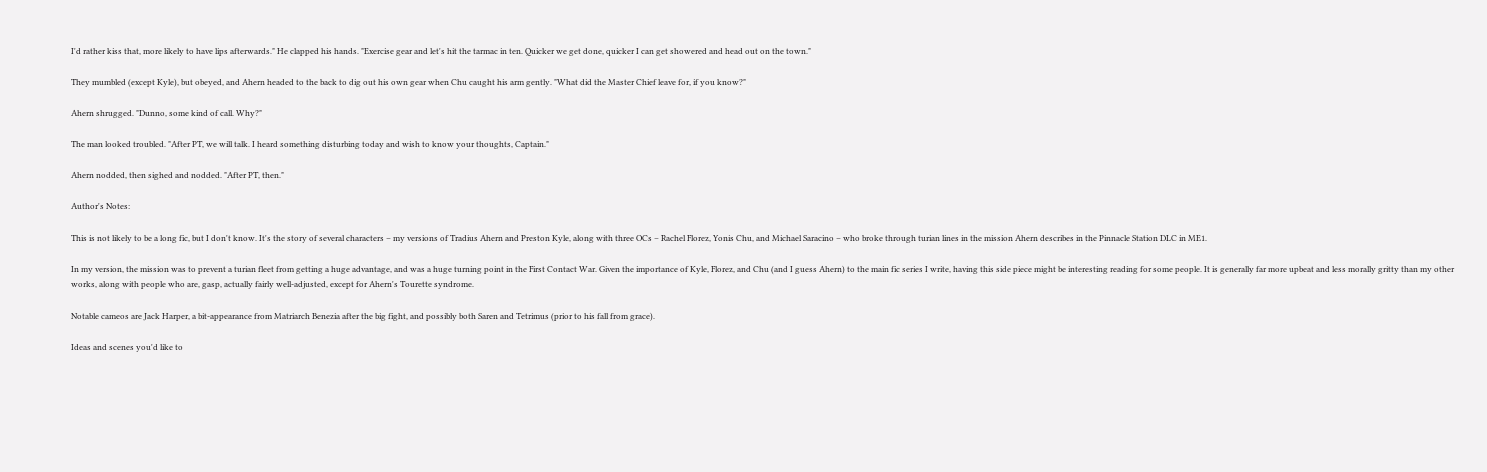I'd rather kiss that, more likely to have lips afterwards." He clapped his hands. "Exercise gear and let's hit the tarmac in ten. Quicker we get done, quicker I can get showered and head out on the town."

They mumbled (except Kyle), but obeyed, and Ahern headed to the back to dig out his own gear when Chu caught his arm gently. "What did the Master Chief leave for, if you know?"

Ahern shrugged. "Dunno, some kind of call. Why?"

The man looked troubled. "After PT, we will talk. I heard something disturbing today and wish to know your thoughts, Captain."

Ahern nodded, then sighed and nodded. "After PT, then."

Author's Notes:

This is not likely to be a long fic, but I don't know. It's the story of several characters – my versions of Tradius Ahern and Preston Kyle, along with three OCs – Rachel Florez, Yonis Chu, and Michael Saracino – who broke through turian lines in the mission Ahern describes in the Pinnacle Station DLC in ME1.

In my version, the mission was to prevent a turian fleet from getting a huge advantage, and was a huge turning point in the First Contact War. Given the importance of Kyle, Florez, and Chu (and I guess Ahern) to the main fic series I write, having this side piece might be interesting reading for some people. It is generally far more upbeat and less morally gritty than my other works, along with people who are, gasp, actually fairly well-adjusted, except for Ahern's Tourette syndrome.

Notable cameos are Jack Harper, a bit-appearance from Matriarch Benezia after the big fight, and possibly both Saren and Tetrimus (prior to his fall from grace).

Ideas and scenes you'd like to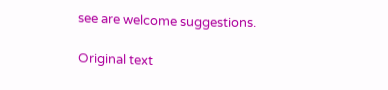see are welcome suggestions.

Original text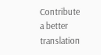Contribute a better translation